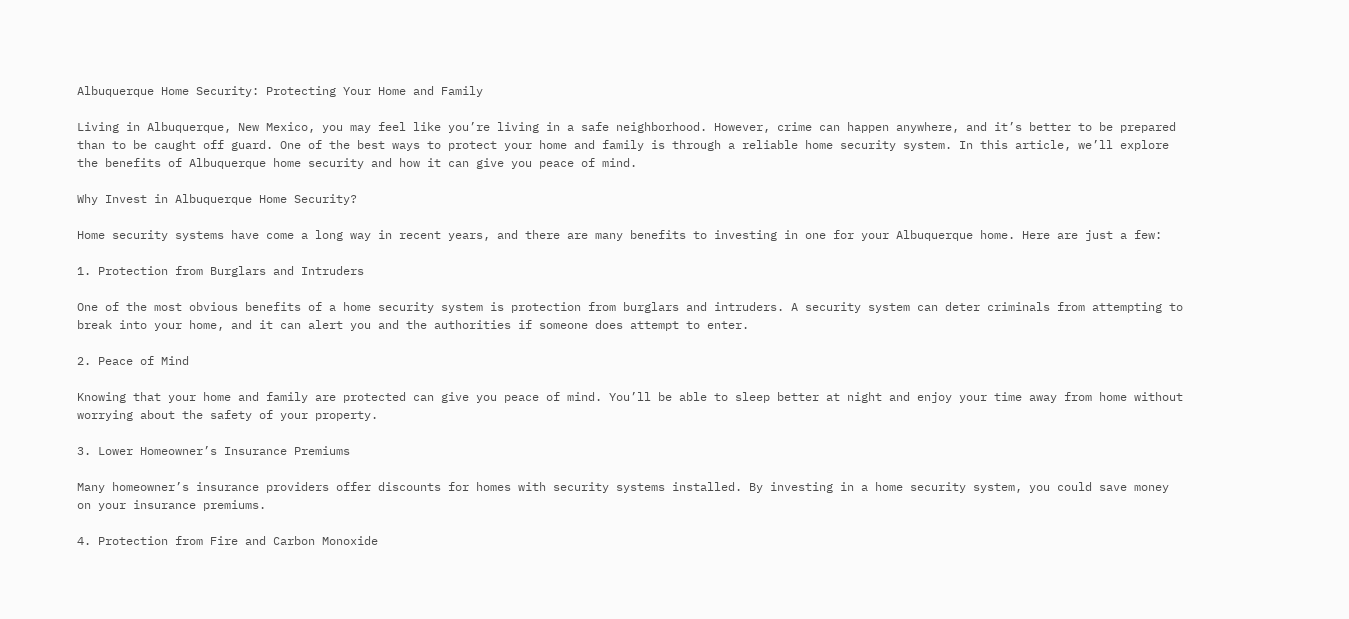Albuquerque Home Security: Protecting Your Home and Family

Living in Albuquerque, New Mexico, you may feel like you’re living in a safe neighborhood. However, crime can happen anywhere, and it’s better to be prepared than to be caught off guard. One of the best ways to protect your home and family is through a reliable home security system. In this article, we’ll explore the benefits of Albuquerque home security and how it can give you peace of mind.

Why Invest in Albuquerque Home Security?

Home security systems have come a long way in recent years, and there are many benefits to investing in one for your Albuquerque home. Here are just a few:

1. Protection from Burglars and Intruders

One of the most obvious benefits of a home security system is protection from burglars and intruders. A security system can deter criminals from attempting to break into your home, and it can alert you and the authorities if someone does attempt to enter.

2. Peace of Mind

Knowing that your home and family are protected can give you peace of mind. You’ll be able to sleep better at night and enjoy your time away from home without worrying about the safety of your property.

3. Lower Homeowner’s Insurance Premiums

Many homeowner’s insurance providers offer discounts for homes with security systems installed. By investing in a home security system, you could save money on your insurance premiums.

4. Protection from Fire and Carbon Monoxide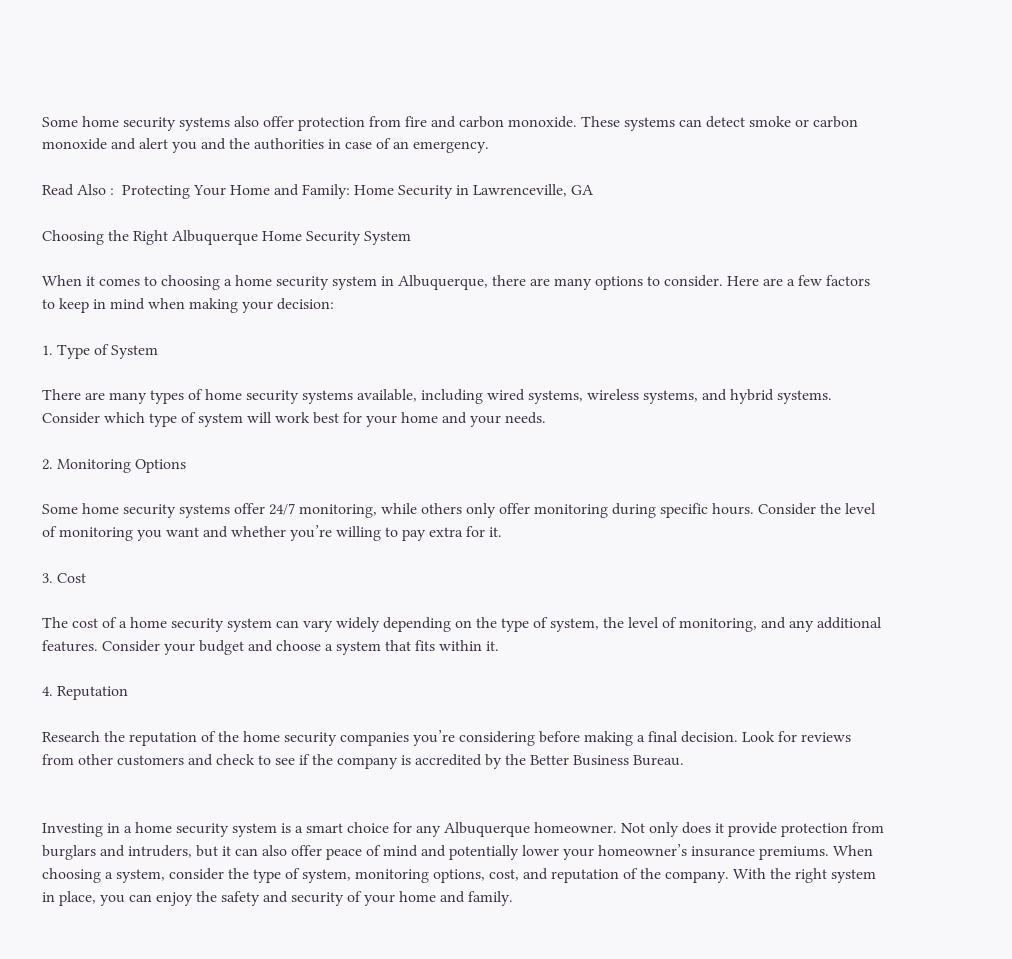Some home security systems also offer protection from fire and carbon monoxide. These systems can detect smoke or carbon monoxide and alert you and the authorities in case of an emergency.

Read Also :  Protecting Your Home and Family: Home Security in Lawrenceville, GA

Choosing the Right Albuquerque Home Security System

When it comes to choosing a home security system in Albuquerque, there are many options to consider. Here are a few factors to keep in mind when making your decision:

1. Type of System

There are many types of home security systems available, including wired systems, wireless systems, and hybrid systems. Consider which type of system will work best for your home and your needs.

2. Monitoring Options

Some home security systems offer 24/7 monitoring, while others only offer monitoring during specific hours. Consider the level of monitoring you want and whether you’re willing to pay extra for it.

3. Cost

The cost of a home security system can vary widely depending on the type of system, the level of monitoring, and any additional features. Consider your budget and choose a system that fits within it.

4. Reputation

Research the reputation of the home security companies you’re considering before making a final decision. Look for reviews from other customers and check to see if the company is accredited by the Better Business Bureau.


Investing in a home security system is a smart choice for any Albuquerque homeowner. Not only does it provide protection from burglars and intruders, but it can also offer peace of mind and potentially lower your homeowner’s insurance premiums. When choosing a system, consider the type of system, monitoring options, cost, and reputation of the company. With the right system in place, you can enjoy the safety and security of your home and family.